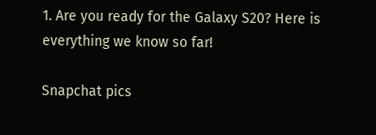1. Are you ready for the Galaxy S20? Here is everything we know so far!

Snapchat pics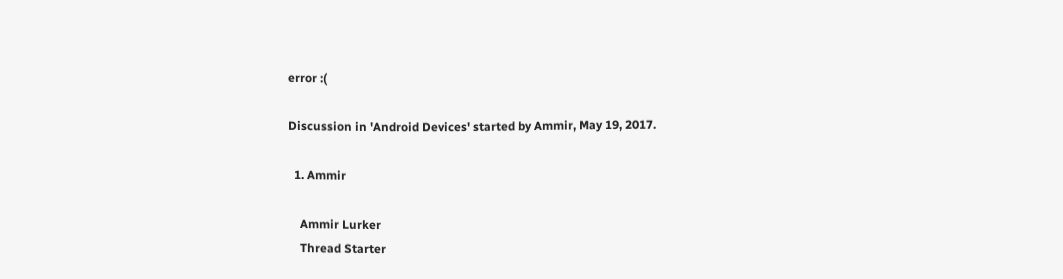error :(

Discussion in 'Android Devices' started by Ammir, May 19, 2017.

  1. Ammir

    Ammir Lurker
    Thread Starter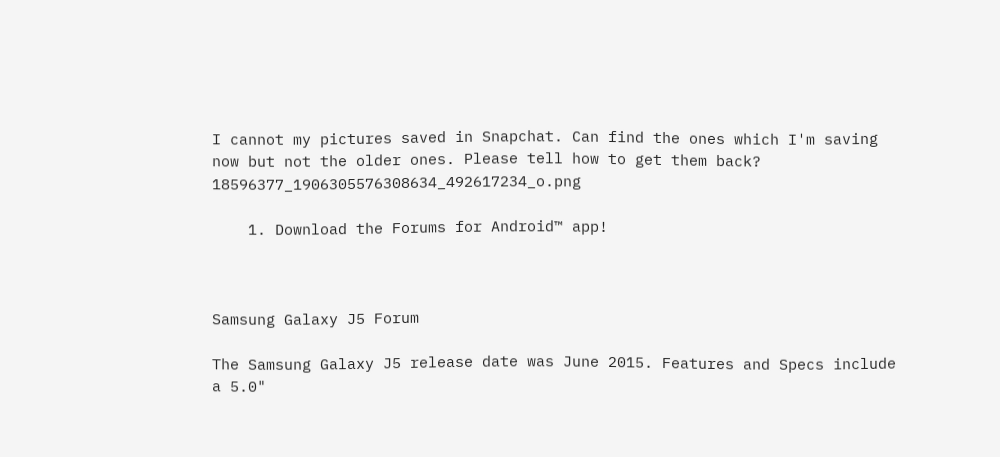I cannot my pictures saved in Snapchat. Can find the ones which I'm saving now but not the older ones. Please tell how to get them back? 18596377_1906305576308634_492617234_o.png

    1. Download the Forums for Android™ app!



Samsung Galaxy J5 Forum

The Samsung Galaxy J5 release date was June 2015. Features and Specs include a 5.0"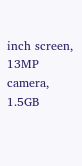inch screen, 13MP camera, 1.5GB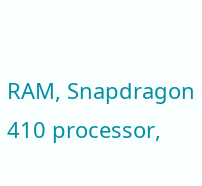RAM, Snapdragon 410 processor,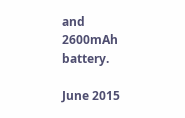and 2600mAh battery.

June 2015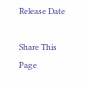Release Date

Share This Page